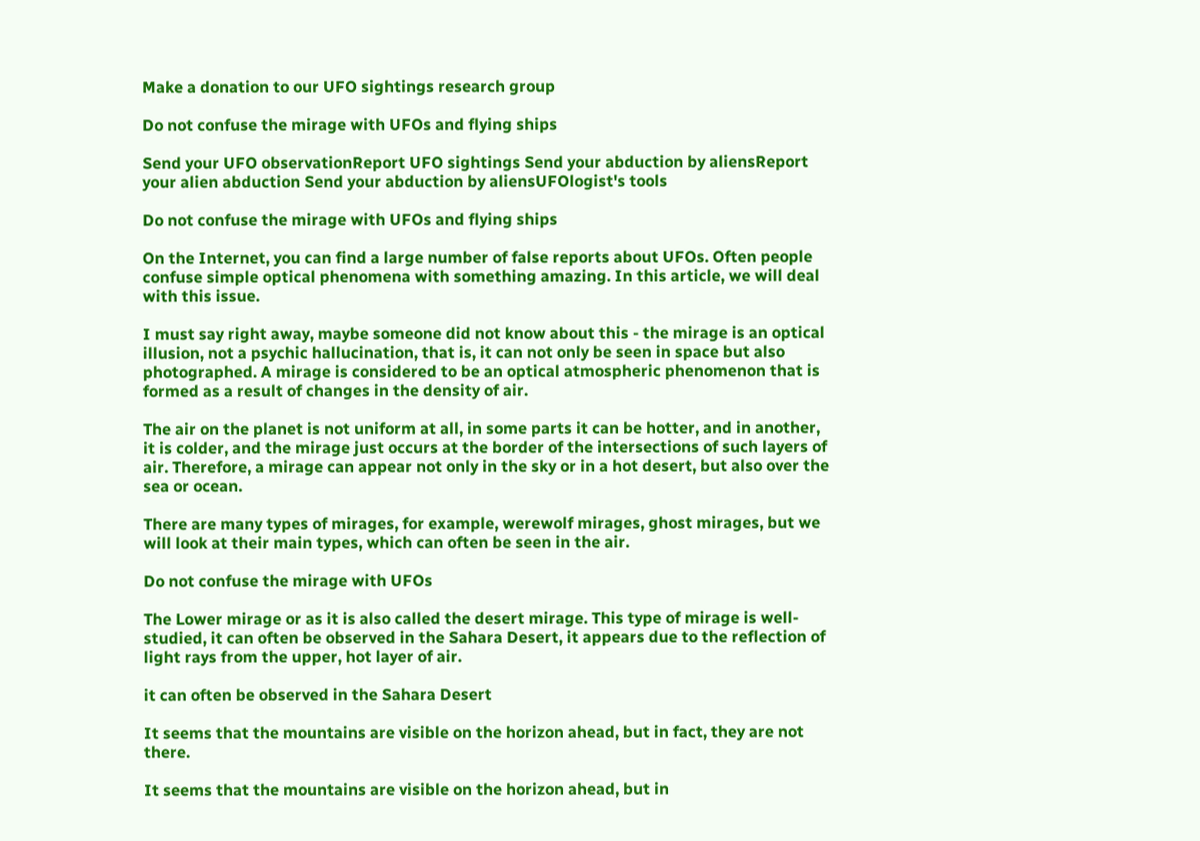Make a donation to our UFO sightings research group

Do not confuse the mirage with UFOs and flying ships

Send your UFO observationReport UFO sightings Send your abduction by aliensReport your alien abduction Send your abduction by aliensUFOlogist's tools

Do not confuse the mirage with UFOs and flying ships

On the Internet, you can find a large number of false reports about UFOs. Often people confuse simple optical phenomena with something amazing. In this article, we will deal with this issue.

I must say right away, maybe someone did not know about this - the mirage is an optical illusion, not a psychic hallucination, that is, it can not only be seen in space but also photographed. A mirage is considered to be an optical atmospheric phenomenon that is formed as a result of changes in the density of air.

The air on the planet is not uniform at all, in some parts it can be hotter, and in another, it is colder, and the mirage just occurs at the border of the intersections of such layers of air. Therefore, a mirage can appear not only in the sky or in a hot desert, but also over the sea or ocean.

There are many types of mirages, for example, werewolf mirages, ghost mirages, but we will look at their main types, which can often be seen in the air.

Do not confuse the mirage with UFOs

The Lower mirage or as it is also called the desert mirage. This type of mirage is well-studied, it can often be observed in the Sahara Desert, it appears due to the reflection of light rays from the upper, hot layer of air.

it can often be observed in the Sahara Desert

It seems that the mountains are visible on the horizon ahead, but in fact, they are not there.

It seems that the mountains are visible on the horizon ahead, but in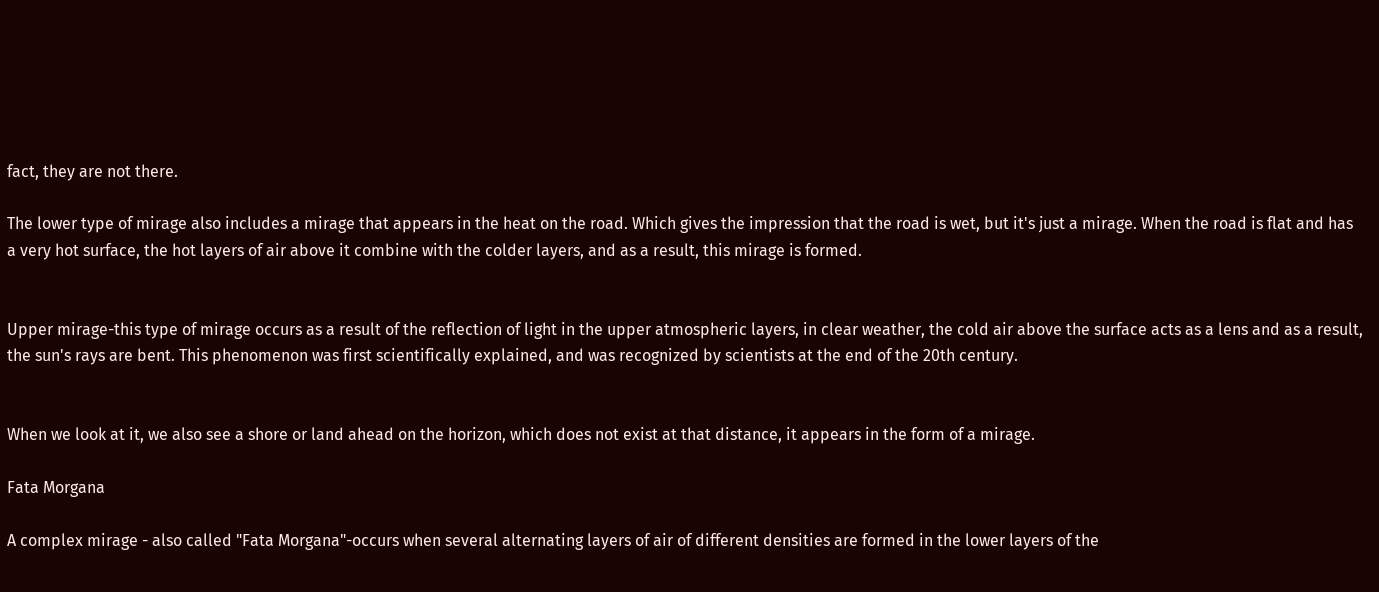fact, they are not there.

The lower type of mirage also includes a mirage that appears in the heat on the road. Which gives the impression that the road is wet, but it's just a mirage. When the road is flat and has a very hot surface, the hot layers of air above it combine with the colder layers, and as a result, this mirage is formed.


Upper mirage-this type of mirage occurs as a result of the reflection of light in the upper atmospheric layers, in clear weather, the cold air above the surface acts as a lens and as a result, the sun's rays are bent. This phenomenon was first scientifically explained, and was recognized by scientists at the end of the 20th century.


When we look at it, we also see a shore or land ahead on the horizon, which does not exist at that distance, it appears in the form of a mirage.

Fata Morgana

A complex mirage - also called "Fata Morgana"-occurs when several alternating layers of air of different densities are formed in the lower layers of the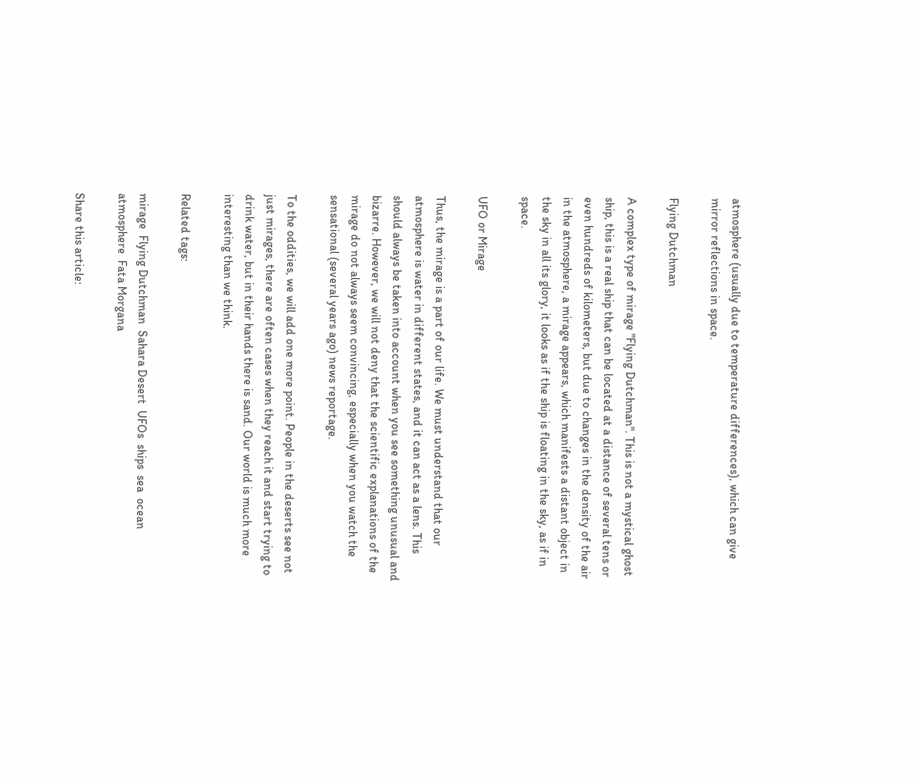atmosphere (usually due to temperature differences), which can give mirror reflections in space.

Flying Dutchman

A complex type of mirage "Flying Dutchman". This is not a mystical ghost ship, this is a real ship that can be located at a distance of several tens or even hundreds of kilometers, but due to changes in the density of the air in the atmosphere, a mirage appears, which manifests a distant object in the sky in all its glory, it looks as if the ship is floating in the sky, as if in space.

UFO or Mirage

Thus, the mirage is a part of our life. We must understand that our atmosphere is water in different states, and it can act as a lens. This should always be taken into account when you see something unusual and bizarre. However, we will not deny that the scientific explanations of the mirage do not always seem convincing, especially when you watch the sensational (several years ago) news reportage.

To the oddities, we will add one more point. People in the deserts see not just mirages, there are often cases when they reach it and start trying to drink water, but in their hands there is sand. Our world is much more interesting than we think.

Related tags:

mirage  Flying Dutchman  Sahara Desert  UFOs  ships  sea  ocean  atmosphere  Fata Morgana

Share this article: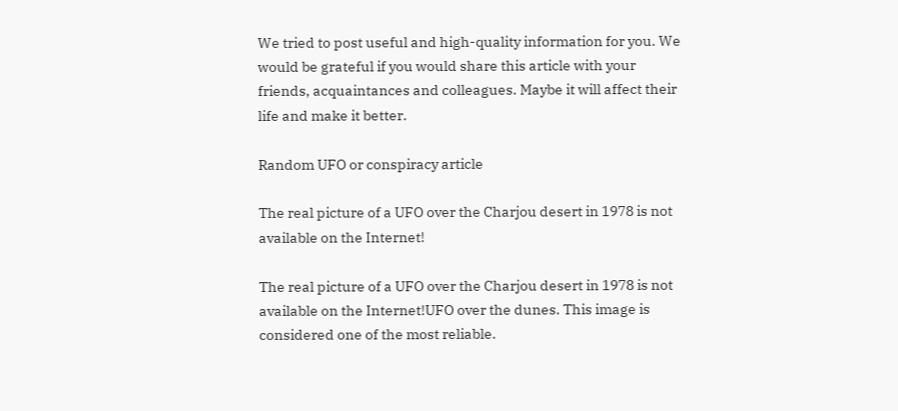We tried to post useful and high-quality information for you. We would be grateful if you would share this article with your friends, acquaintances and colleagues. Maybe it will affect their life and make it better.

Random UFO or conspiracy article

The real picture of a UFO over the Charjou desert in 1978 is not available on the Internet!

The real picture of a UFO over the Charjou desert in 1978 is not available on the Internet!UFO over the dunes. This image is considered one of the most reliable.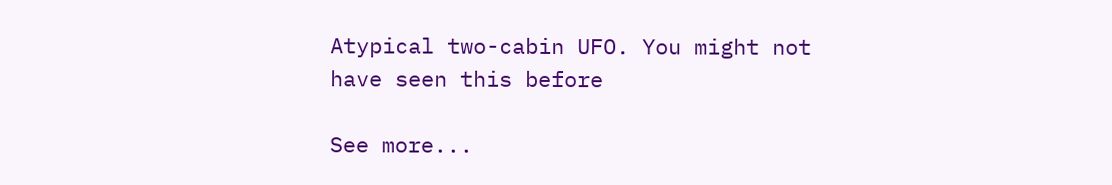Atypical two-cabin UFO. You might not have seen this before

See more...